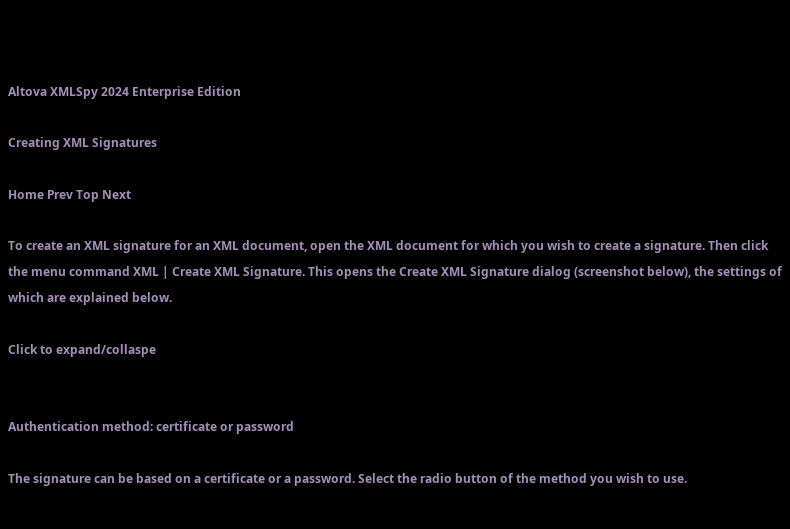Altova XMLSpy 2024 Enterprise Edition

Creating XML Signatures

Home Prev Top Next

To create an XML signature for an XML document, open the XML document for which you wish to create a signature. Then click the menu command XML | Create XML Signature. This opens the Create XML Signature dialog (screenshot below), the settings of which are explained below.

Click to expand/collaspe


Authentication method: certificate or password

The signature can be based on a certificate or a password. Select the radio button of the method you wish to use.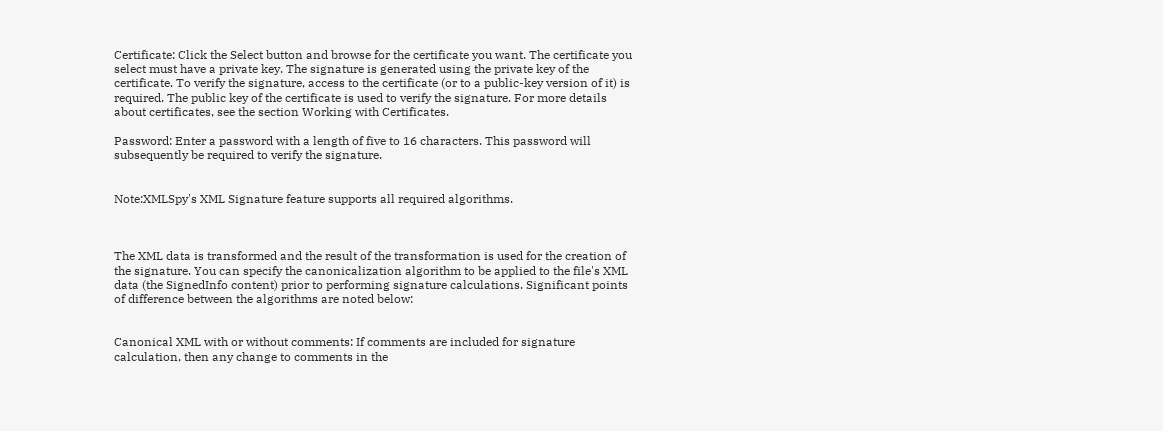Certificate: Click the Select button and browse for the certificate you want. The certificate you select must have a private key. The signature is generated using the private key of the certificate. To verify the signature, access to the certificate (or to a public-key version of it) is required. The public key of the certificate is used to verify the signature. For more details about certificates, see the section Working with Certificates.

Password: Enter a password with a length of five to 16 characters. This password will subsequently be required to verify the signature.


Note:XMLSpy's XML Signature feature supports all required algorithms.



The XML data is transformed and the result of the transformation is used for the creation of the signature. You can specify the canonicalization algorithm to be applied to the file's XML data (the SignedInfo content) prior to performing signature calculations. Significant points of difference between the algorithms are noted below:


Canonical XML with or without comments: If comments are included for signature calculation, then any change to comments in the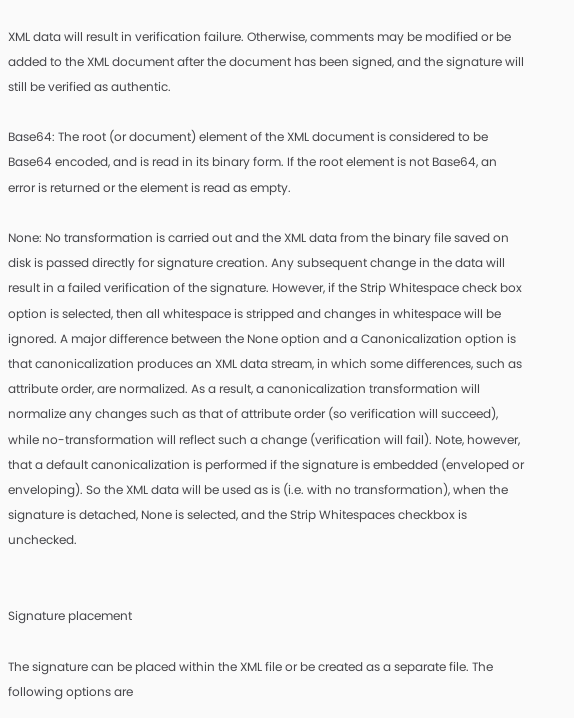XML data will result in verification failure. Otherwise, comments may be modified or be added to the XML document after the document has been signed, and the signature will still be verified as authentic.

Base64: The root (or document) element of the XML document is considered to be Base64 encoded, and is read in its binary form. If the root element is not Base64, an error is returned or the element is read as empty.

None: No transformation is carried out and the XML data from the binary file saved on disk is passed directly for signature creation. Any subsequent change in the data will result in a failed verification of the signature. However, if the Strip Whitespace check box option is selected, then all whitespace is stripped and changes in whitespace will be ignored. A major difference between the None option and a Canonicalization option is that canonicalization produces an XML data stream, in which some differences, such as attribute order, are normalized. As a result, a canonicalization transformation will normalize any changes such as that of attribute order (so verification will succeed), while no-transformation will reflect such a change (verification will fail). Note, however, that a default canonicalization is performed if the signature is embedded (enveloped or enveloping). So the XML data will be used as is (i.e. with no transformation), when the signature is detached, None is selected, and the Strip Whitespaces checkbox is unchecked.


Signature placement

The signature can be placed within the XML file or be created as a separate file. The following options are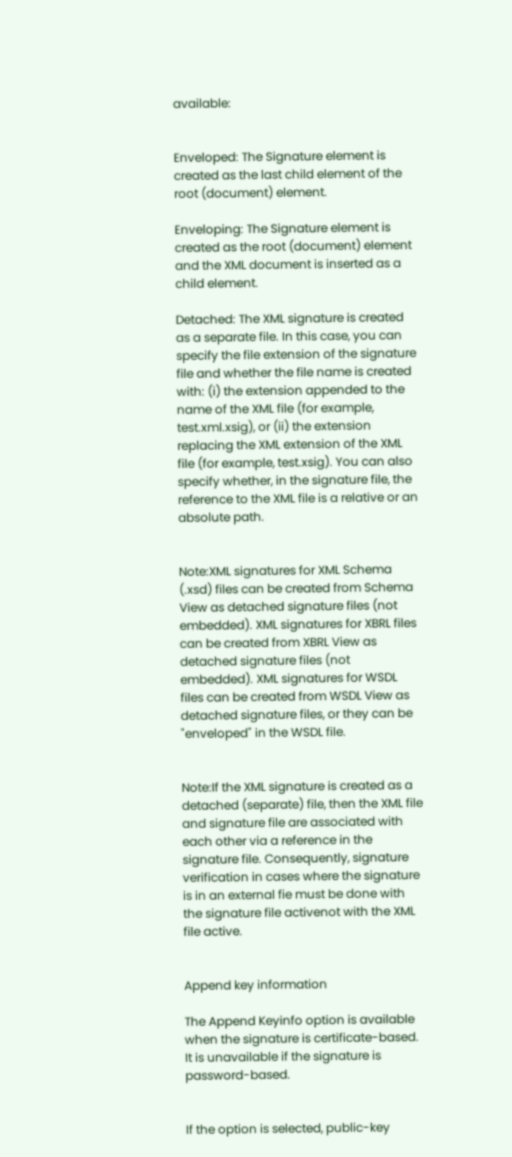available:


Enveloped: The Signature element is created as the last child element of the root (document) element.

Enveloping: The Signature element is created as the root (document) element and the XML document is inserted as a child element.

Detached: The XML signature is created as a separate file. In this case, you can specify the file extension of the signature file and whether the file name is created with: (i) the extension appended to the name of the XML file (for example, test.xml.xsig), or (ii) the extension replacing the XML extension of the XML file (for example, test.xsig). You can also specify whether, in the signature file, the reference to the XML file is a relative or an absolute path.


Note:XML signatures for XML Schema (.xsd) files can be created from Schema View as detached signature files (not embedded). XML signatures for XBRL files can be created from XBRL View as detached signature files (not embedded). XML signatures for WSDL files can be created from WSDL View as detached signature files, or they can be "enveloped" in the WSDL file.


Note:If the XML signature is created as a detached (separate) file, then the XML file and signature file are associated with each other via a reference in the signature file. Consequently, signature verification in cases where the signature is in an external fie must be done with the signature file activenot with the XML file active.


Append key information

The Append Keyinfo option is available when the signature is certificate-based. It is unavailable if the signature is password-based.


If the option is selected, public-key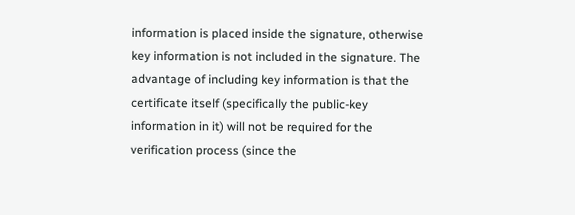information is placed inside the signature, otherwise key information is not included in the signature. The advantage of including key information is that the certificate itself (specifically the public-key information in it) will not be required for the verification process (since the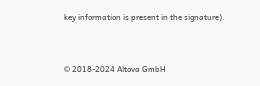key information is present in the signature).


© 2018-2024 Altova GmbH